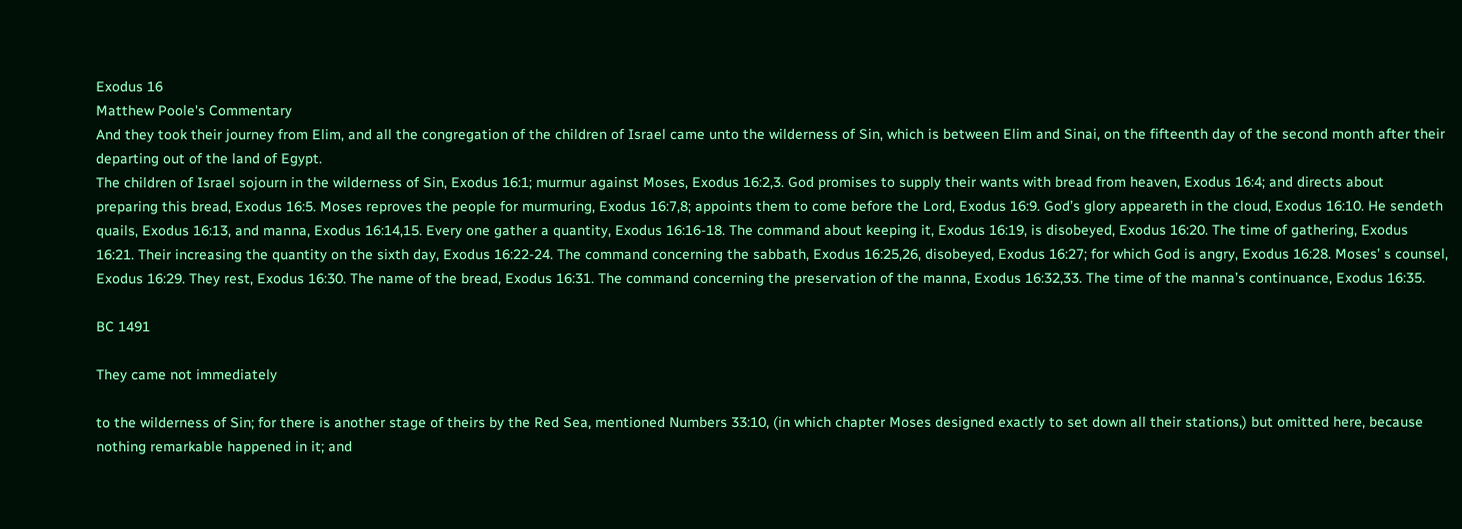Exodus 16
Matthew Poole's Commentary
And they took their journey from Elim, and all the congregation of the children of Israel came unto the wilderness of Sin, which is between Elim and Sinai, on the fifteenth day of the second month after their departing out of the land of Egypt.
The children of Israel sojourn in the wilderness of Sin, Exodus 16:1; murmur against Moses, Exodus 16:2,3. God promises to supply their wants with bread from heaven, Exodus 16:4; and directs about preparing this bread, Exodus 16:5. Moses reproves the people for murmuring, Exodus 16:7,8; appoints them to come before the Lord, Exodus 16:9. God’s glory appeareth in the cloud, Exodus 16:10. He sendeth quails, Exodus 16:13, and manna, Exodus 16:14,15. Every one gather a quantity, Exodus 16:16-18. The command about keeping it, Exodus 16:19, is disobeyed, Exodus 16:20. The time of gathering, Exodus 16:21. Their increasing the quantity on the sixth day, Exodus 16:22-24. The command concerning the sabbath, Exodus 16:25,26, disobeyed, Exodus 16:27; for which God is angry, Exodus 16:28. Moses’ s counsel, Exodus 16:29. They rest, Exodus 16:30. The name of the bread, Exodus 16:31. The command concerning the preservation of the manna, Exodus 16:32,33. The time of the manna’s continuance, Exodus 16:35.

BC 1491

They came not immediately

to the wilderness of Sin; for there is another stage of theirs by the Red Sea, mentioned Numbers 33:10, (in which chapter Moses designed exactly to set down all their stations,) but omitted here, because nothing remarkable happened in it; and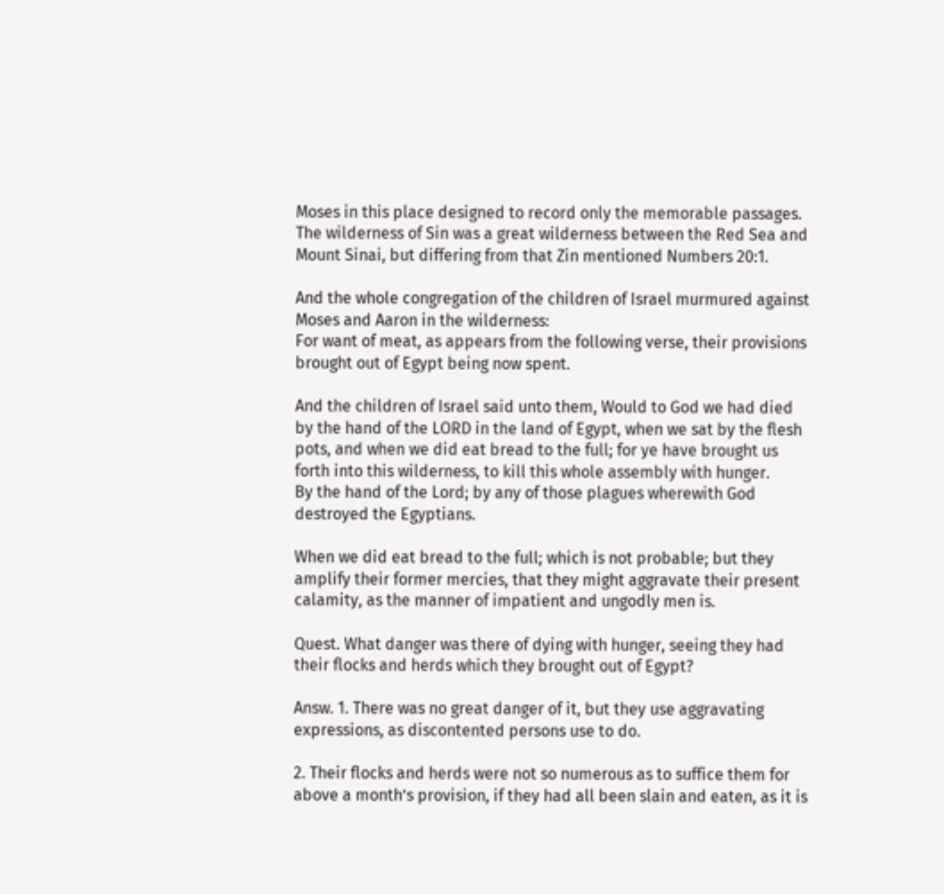Moses in this place designed to record only the memorable passages. The wilderness of Sin was a great wilderness between the Red Sea and Mount Sinai, but differing from that Zin mentioned Numbers 20:1.

And the whole congregation of the children of Israel murmured against Moses and Aaron in the wilderness:
For want of meat, as appears from the following verse, their provisions brought out of Egypt being now spent.

And the children of Israel said unto them, Would to God we had died by the hand of the LORD in the land of Egypt, when we sat by the flesh pots, and when we did eat bread to the full; for ye have brought us forth into this wilderness, to kill this whole assembly with hunger.
By the hand of the Lord; by any of those plagues wherewith God destroyed the Egyptians.

When we did eat bread to the full; which is not probable; but they amplify their former mercies, that they might aggravate their present calamity, as the manner of impatient and ungodly men is.

Quest. What danger was there of dying with hunger, seeing they had their flocks and herds which they brought out of Egypt?

Answ. 1. There was no great danger of it, but they use aggravating expressions, as discontented persons use to do.

2. Their flocks and herds were not so numerous as to suffice them for above a month’s provision, if they had all been slain and eaten, as it is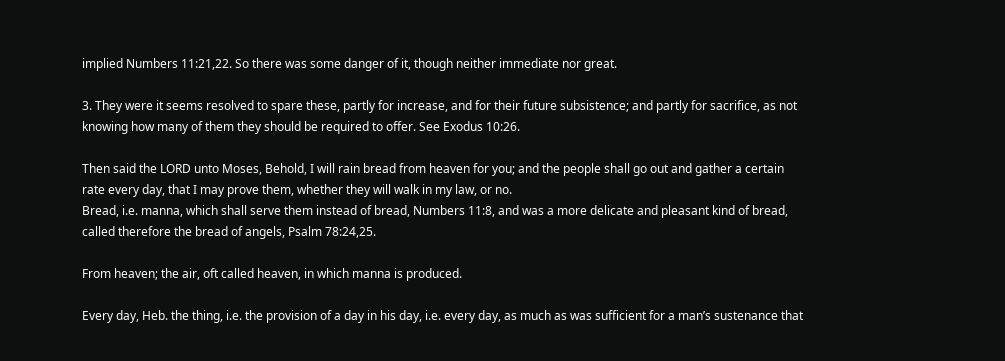implied Numbers 11:21,22. So there was some danger of it, though neither immediate nor great.

3. They were it seems resolved to spare these, partly for increase, and for their future subsistence; and partly for sacrifice, as not knowing how many of them they should be required to offer. See Exodus 10:26.

Then said the LORD unto Moses, Behold, I will rain bread from heaven for you; and the people shall go out and gather a certain rate every day, that I may prove them, whether they will walk in my law, or no.
Bread, i.e. manna, which shall serve them instead of bread, Numbers 11:8, and was a more delicate and pleasant kind of bread, called therefore the bread of angels, Psalm 78:24,25.

From heaven; the air, oft called heaven, in which manna is produced.

Every day, Heb. the thing, i.e. the provision of a day in his day, i.e. every day, as much as was sufficient for a man’s sustenance that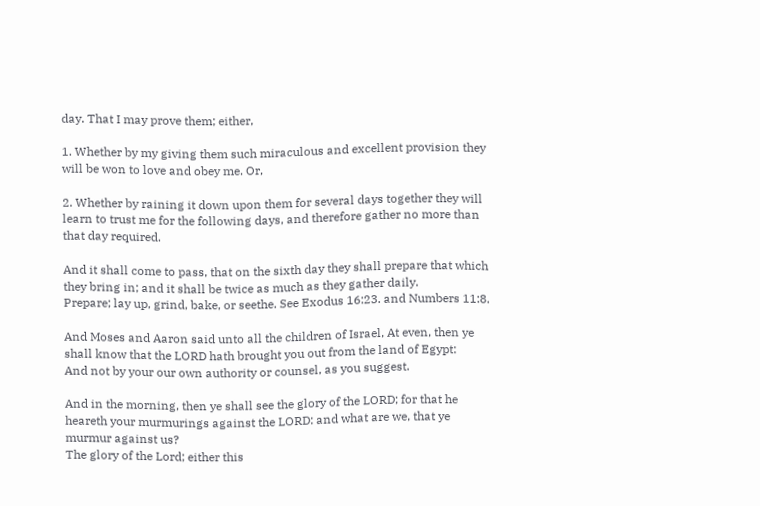day. That I may prove them; either,

1. Whether by my giving them such miraculous and excellent provision they will be won to love and obey me. Or,

2. Whether by raining it down upon them for several days together they will learn to trust me for the following days, and therefore gather no more than that day required.

And it shall come to pass, that on the sixth day they shall prepare that which they bring in; and it shall be twice as much as they gather daily.
Prepare; lay up, grind, bake, or seethe. See Exodus 16:23. and Numbers 11:8.

And Moses and Aaron said unto all the children of Israel, At even, then ye shall know that the LORD hath brought you out from the land of Egypt:
And not by your our own authority or counsel, as you suggest.

And in the morning, then ye shall see the glory of the LORD; for that he heareth your murmurings against the LORD: and what are we, that ye murmur against us?
The glory of the Lord; either this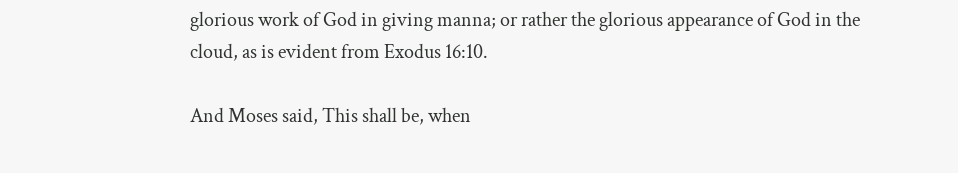glorious work of God in giving manna; or rather the glorious appearance of God in the cloud, as is evident from Exodus 16:10.

And Moses said, This shall be, when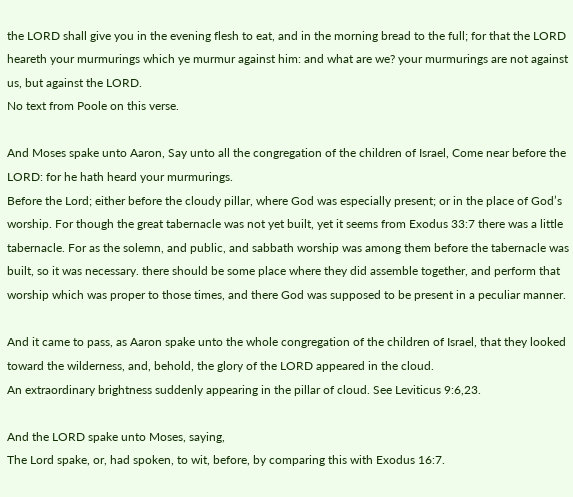the LORD shall give you in the evening flesh to eat, and in the morning bread to the full; for that the LORD heareth your murmurings which ye murmur against him: and what are we? your murmurings are not against us, but against the LORD.
No text from Poole on this verse.

And Moses spake unto Aaron, Say unto all the congregation of the children of Israel, Come near before the LORD: for he hath heard your murmurings.
Before the Lord; either before the cloudy pillar, where God was especially present; or in the place of God’s worship. For though the great tabernacle was not yet built, yet it seems from Exodus 33:7 there was a little tabernacle. For as the solemn, and public, and sabbath worship was among them before the tabernacle was built, so it was necessary. there should be some place where they did assemble together, and perform that worship which was proper to those times, and there God was supposed to be present in a peculiar manner.

And it came to pass, as Aaron spake unto the whole congregation of the children of Israel, that they looked toward the wilderness, and, behold, the glory of the LORD appeared in the cloud.
An extraordinary brightness suddenly appearing in the pillar of cloud. See Leviticus 9:6,23.

And the LORD spake unto Moses, saying,
The Lord spake, or, had spoken, to wit, before, by comparing this with Exodus 16:7.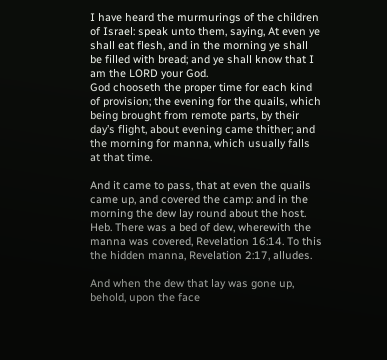I have heard the murmurings of the children of Israel: speak unto them, saying, At even ye shall eat flesh, and in the morning ye shall be filled with bread; and ye shall know that I am the LORD your God.
God chooseth the proper time for each kind of provision; the evening for the quails, which being brought from remote parts, by their day’s flight, about evening came thither; and the morning for manna, which usually falls at that time.

And it came to pass, that at even the quails came up, and covered the camp: and in the morning the dew lay round about the host.
Heb. There was a bed of dew, wherewith the manna was covered, Revelation 16:14. To this the hidden manna, Revelation 2:17, alludes.

And when the dew that lay was gone up, behold, upon the face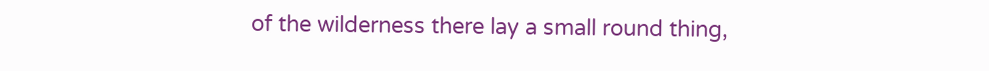of the wilderness there lay a small round thing,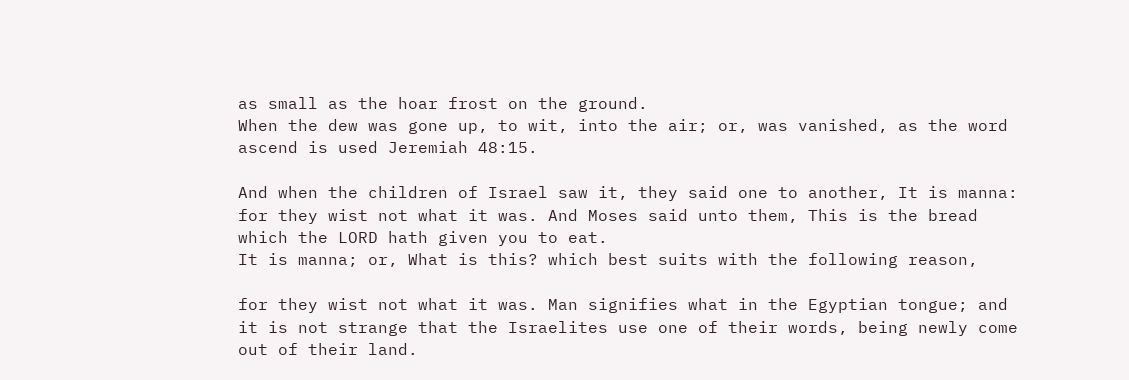as small as the hoar frost on the ground.
When the dew was gone up, to wit, into the air; or, was vanished, as the word ascend is used Jeremiah 48:15.

And when the children of Israel saw it, they said one to another, It is manna: for they wist not what it was. And Moses said unto them, This is the bread which the LORD hath given you to eat.
It is manna; or, What is this? which best suits with the following reason,

for they wist not what it was. Man signifies what in the Egyptian tongue; and it is not strange that the Israelites use one of their words, being newly come out of their land.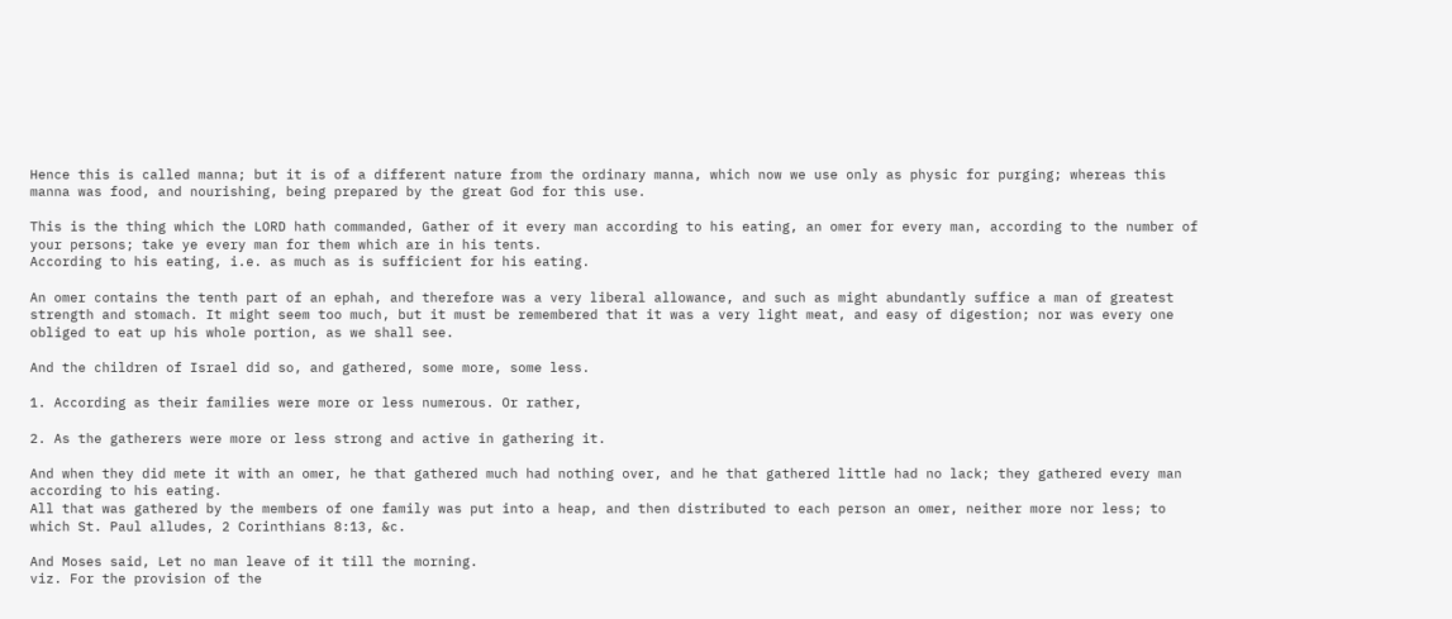Hence this is called manna; but it is of a different nature from the ordinary manna, which now we use only as physic for purging; whereas this manna was food, and nourishing, being prepared by the great God for this use.

This is the thing which the LORD hath commanded, Gather of it every man according to his eating, an omer for every man, according to the number of your persons; take ye every man for them which are in his tents.
According to his eating, i.e. as much as is sufficient for his eating.

An omer contains the tenth part of an ephah, and therefore was a very liberal allowance, and such as might abundantly suffice a man of greatest strength and stomach. It might seem too much, but it must be remembered that it was a very light meat, and easy of digestion; nor was every one obliged to eat up his whole portion, as we shall see.

And the children of Israel did so, and gathered, some more, some less.

1. According as their families were more or less numerous. Or rather,

2. As the gatherers were more or less strong and active in gathering it.

And when they did mete it with an omer, he that gathered much had nothing over, and he that gathered little had no lack; they gathered every man according to his eating.
All that was gathered by the members of one family was put into a heap, and then distributed to each person an omer, neither more nor less; to which St. Paul alludes, 2 Corinthians 8:13, &c.

And Moses said, Let no man leave of it till the morning.
viz. For the provision of the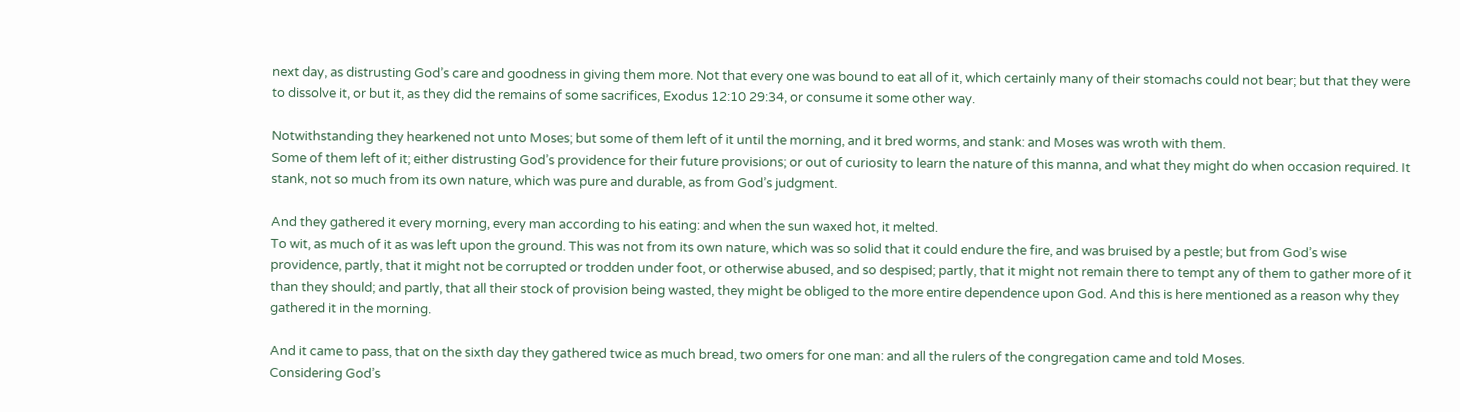next day, as distrusting God’s care and goodness in giving them more. Not that every one was bound to eat all of it, which certainly many of their stomachs could not bear; but that they were to dissolve it, or but it, as they did the remains of some sacrifices, Exodus 12:10 29:34, or consume it some other way.

Notwithstanding they hearkened not unto Moses; but some of them left of it until the morning, and it bred worms, and stank: and Moses was wroth with them.
Some of them left of it; either distrusting God’s providence for their future provisions; or out of curiosity to learn the nature of this manna, and what they might do when occasion required. It stank, not so much from its own nature, which was pure and durable, as from God’s judgment.

And they gathered it every morning, every man according to his eating: and when the sun waxed hot, it melted.
To wit, as much of it as was left upon the ground. This was not from its own nature, which was so solid that it could endure the fire, and was bruised by a pestle; but from God’s wise providence, partly, that it might not be corrupted or trodden under foot, or otherwise abused, and so despised; partly, that it might not remain there to tempt any of them to gather more of it than they should; and partly, that all their stock of provision being wasted, they might be obliged to the more entire dependence upon God. And this is here mentioned as a reason why they gathered it in the morning.

And it came to pass, that on the sixth day they gathered twice as much bread, two omers for one man: and all the rulers of the congregation came and told Moses.
Considering God’s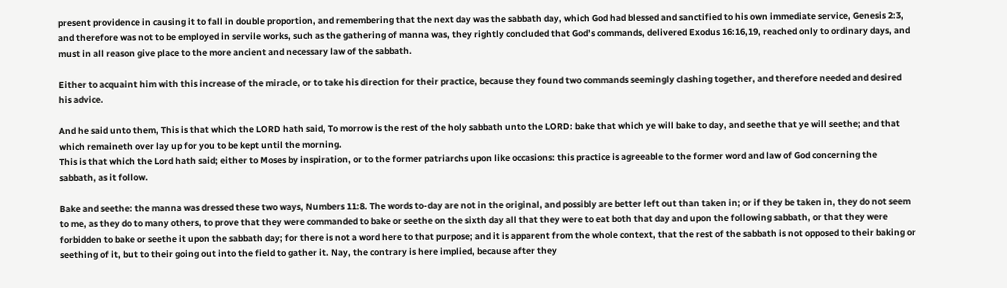present providence in causing it to fall in double proportion, and remembering that the next day was the sabbath day, which God had blessed and sanctified to his own immediate service, Genesis 2:3, and therefore was not to be employed in servile works, such as the gathering of manna was, they rightly concluded that God’s commands, delivered Exodus 16:16,19, reached only to ordinary days, and must in all reason give place to the more ancient and necessary law of the sabbath.

Either to acquaint him with this increase of the miracle, or to take his direction for their practice, because they found two commands seemingly clashing together, and therefore needed and desired his advice.

And he said unto them, This is that which the LORD hath said, To morrow is the rest of the holy sabbath unto the LORD: bake that which ye will bake to day, and seethe that ye will seethe; and that which remaineth over lay up for you to be kept until the morning.
This is that which the Lord hath said; either to Moses by inspiration, or to the former patriarchs upon like occasions: this practice is agreeable to the former word and law of God concerning the sabbath, as it follow.

Bake and seethe: the manna was dressed these two ways, Numbers 11:8. The words to-day are not in the original, and possibly are better left out than taken in; or if they be taken in, they do not seem to me, as they do to many others, to prove that they were commanded to bake or seethe on the sixth day all that they were to eat both that day and upon the following sabbath, or that they were forbidden to bake or seethe it upon the sabbath day; for there is not a word here to that purpose; and it is apparent from the whole context, that the rest of the sabbath is not opposed to their baking or seething of it, but to their going out into the field to gather it. Nay, the contrary is here implied, because after they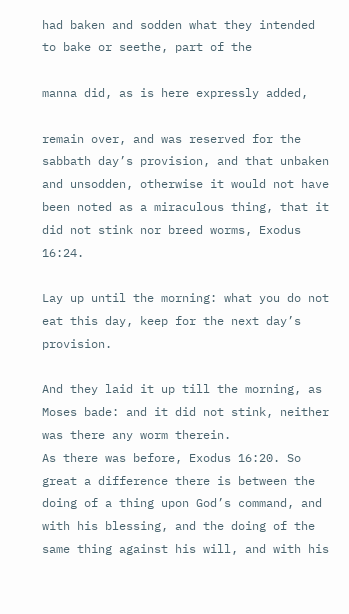had baken and sodden what they intended to bake or seethe, part of the

manna did, as is here expressly added,

remain over, and was reserved for the sabbath day’s provision, and that unbaken and unsodden, otherwise it would not have been noted as a miraculous thing, that it did not stink nor breed worms, Exodus 16:24.

Lay up until the morning: what you do not eat this day, keep for the next day’s provision.

And they laid it up till the morning, as Moses bade: and it did not stink, neither was there any worm therein.
As there was before, Exodus 16:20. So great a difference there is between the doing of a thing upon God’s command, and with his blessing, and the doing of the same thing against his will, and with his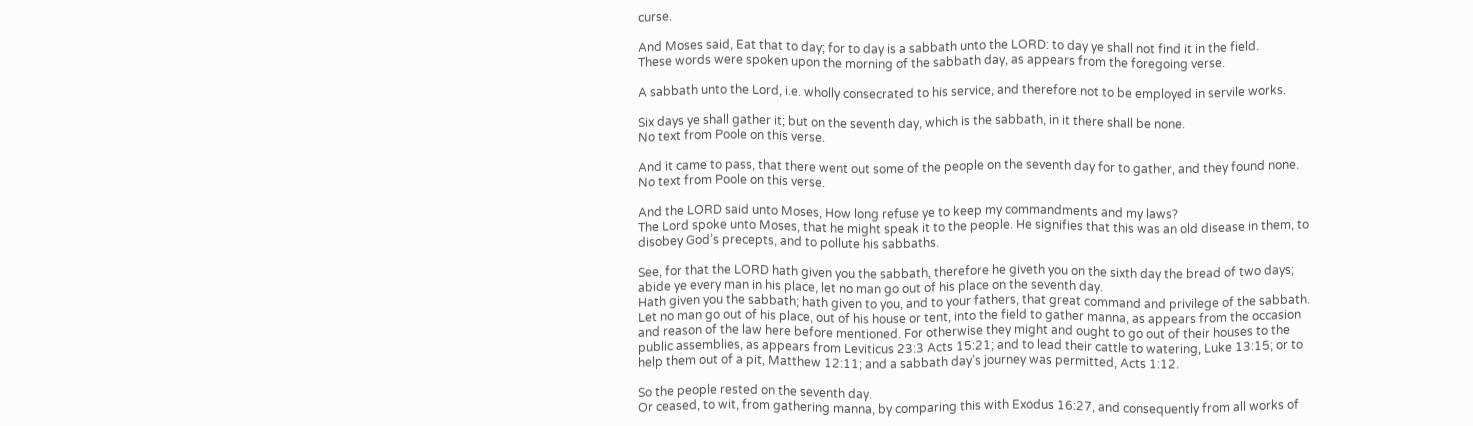curse.

And Moses said, Eat that to day; for to day is a sabbath unto the LORD: to day ye shall not find it in the field.
These words were spoken upon the morning of the sabbath day, as appears from the foregoing verse.

A sabbath unto the Lord, i.e. wholly consecrated to his service, and therefore not to be employed in servile works.

Six days ye shall gather it; but on the seventh day, which is the sabbath, in it there shall be none.
No text from Poole on this verse.

And it came to pass, that there went out some of the people on the seventh day for to gather, and they found none.
No text from Poole on this verse.

And the LORD said unto Moses, How long refuse ye to keep my commandments and my laws?
The Lord spoke unto Moses, that he might speak it to the people. He signifies that this was an old disease in them, to disobey God’s precepts, and to pollute his sabbaths.

See, for that the LORD hath given you the sabbath, therefore he giveth you on the sixth day the bread of two days; abide ye every man in his place, let no man go out of his place on the seventh day.
Hath given you the sabbath; hath given to you, and to your fathers, that great command and privilege of the sabbath. Let no man go out of his place, out of his house or tent, into the field to gather manna, as appears from the occasion and reason of the law here before mentioned. For otherwise they might and ought to go out of their houses to the public assemblies, as appears from Leviticus 23:3 Acts 15:21; and to lead their cattle to watering, Luke 13:15; or to help them out of a pit, Matthew 12:11; and a sabbath day’s journey was permitted, Acts 1:12.

So the people rested on the seventh day.
Or ceased, to wit, from gathering manna, by comparing this with Exodus 16:27, and consequently from all works of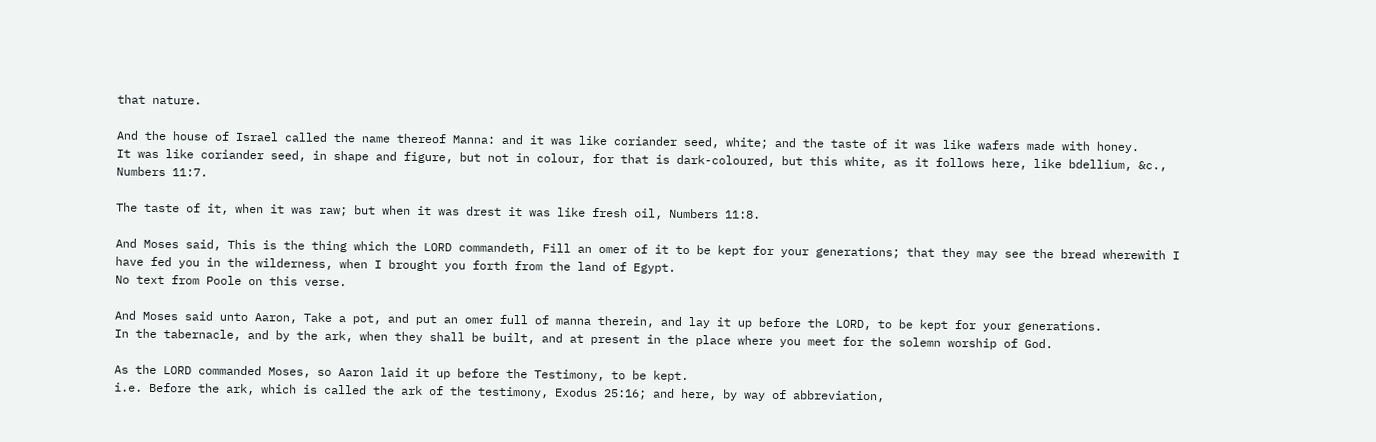that nature.

And the house of Israel called the name thereof Manna: and it was like coriander seed, white; and the taste of it was like wafers made with honey.
It was like coriander seed, in shape and figure, but not in colour, for that is dark-coloured, but this white, as it follows here, like bdellium, &c., Numbers 11:7.

The taste of it, when it was raw; but when it was drest it was like fresh oil, Numbers 11:8.

And Moses said, This is the thing which the LORD commandeth, Fill an omer of it to be kept for your generations; that they may see the bread wherewith I have fed you in the wilderness, when I brought you forth from the land of Egypt.
No text from Poole on this verse.

And Moses said unto Aaron, Take a pot, and put an omer full of manna therein, and lay it up before the LORD, to be kept for your generations.
In the tabernacle, and by the ark, when they shall be built, and at present in the place where you meet for the solemn worship of God.

As the LORD commanded Moses, so Aaron laid it up before the Testimony, to be kept.
i.e. Before the ark, which is called the ark of the testimony, Exodus 25:16; and here, by way of abbreviation,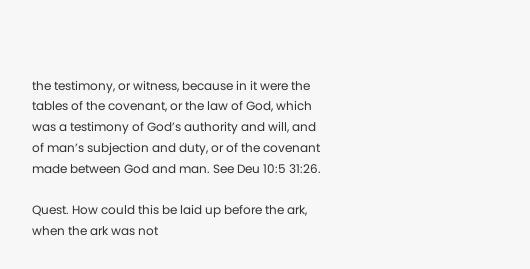the testimony, or witness, because in it were the tables of the covenant, or the law of God, which was a testimony of God’s authority and will, and of man’s subjection and duty, or of the covenant made between God and man. See Deu 10:5 31:26.

Quest. How could this be laid up before the ark, when the ark was not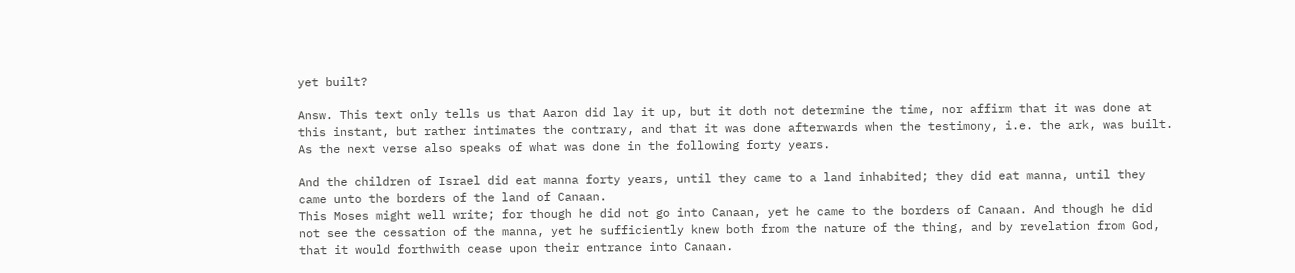yet built?

Answ. This text only tells us that Aaron did lay it up, but it doth not determine the time, nor affirm that it was done at this instant, but rather intimates the contrary, and that it was done afterwards when the testimony, i.e. the ark, was built. As the next verse also speaks of what was done in the following forty years.

And the children of Israel did eat manna forty years, until they came to a land inhabited; they did eat manna, until they came unto the borders of the land of Canaan.
This Moses might well write; for though he did not go into Canaan, yet he came to the borders of Canaan. And though he did not see the cessation of the manna, yet he sufficiently knew both from the nature of the thing, and by revelation from God, that it would forthwith cease upon their entrance into Canaan.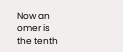Now an omer is the tenth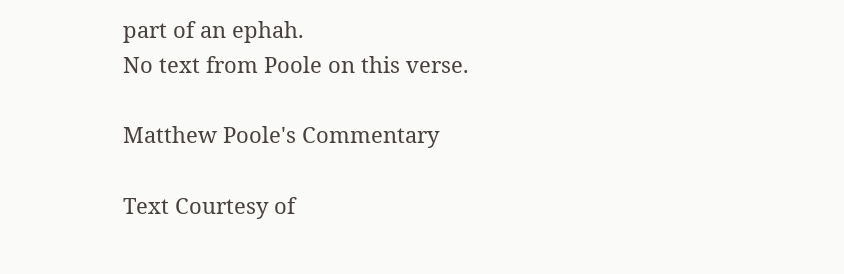part of an ephah.
No text from Poole on this verse.

Matthew Poole's Commentary

Text Courtesy of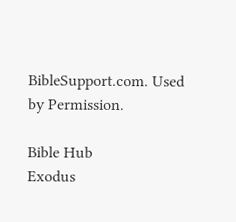BibleSupport.com. Used by Permission.

Bible Hub
Exodus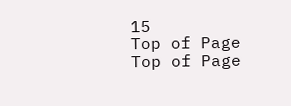15
Top of Page
Top of Page